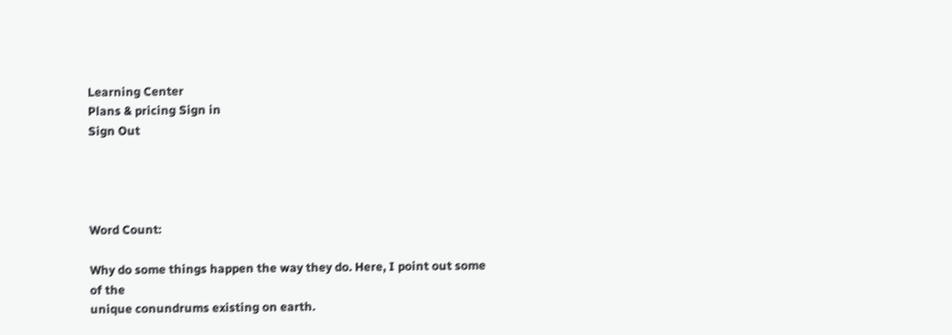Learning Center
Plans & pricing Sign in
Sign Out




Word Count:

Why do some things happen the way they do. Here, I point out some of the
unique conundrums existing on earth.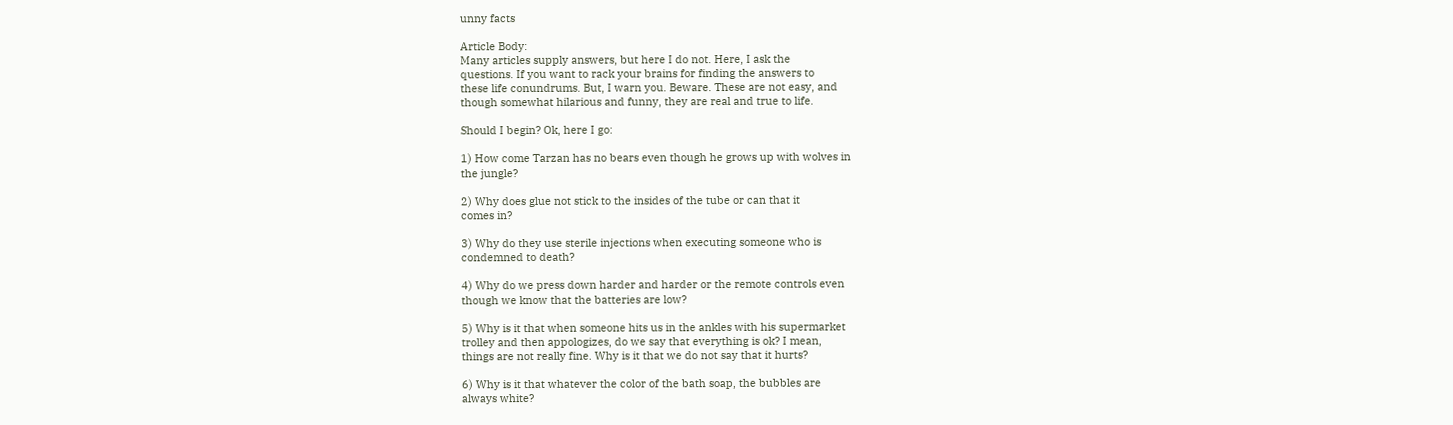unny facts

Article Body:
Many articles supply answers, but here I do not. Here, I ask the
questions. If you want to rack your brains for finding the answers to
these life conundrums. But, I warn you. Beware. These are not easy, and
though somewhat hilarious and funny, they are real and true to life.

Should I begin? Ok, here I go:

1) How come Tarzan has no bears even though he grows up with wolves in
the jungle?

2) Why does glue not stick to the insides of the tube or can that it
comes in?

3) Why do they use sterile injections when executing someone who is
condemned to death?

4) Why do we press down harder and harder or the remote controls even
though we know that the batteries are low?

5) Why is it that when someone hits us in the ankles with his supermarket
trolley and then appologizes, do we say that everything is ok? I mean,
things are not really fine. Why is it that we do not say that it hurts?

6) Why is it that whatever the color of the bath soap, the bubbles are
always white?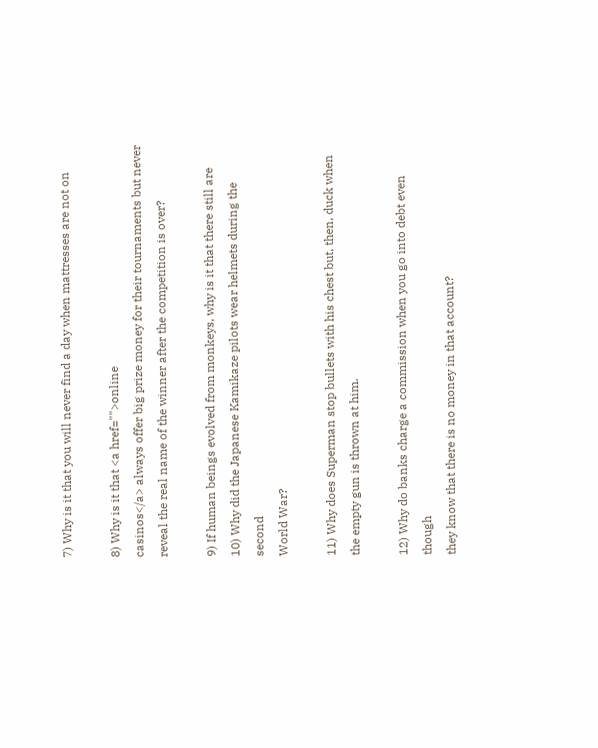7) Why is it that you will never find a day when mattresses are not on

8) Why is it that <a href="">online
casinos</a> always offer big prize money for their tournaments but never
reveal the real name of the winner after the competition is over?

9) If human beings evolved from monkeys, why is it that there still are
10) Why did the Japanese Kamikaze pilots wear helmets during the second
World War?

11) Why does Superman stop bullets with his chest but, then, duck when
the empty gun is thrown at him.

12) Why do banks charge a commission when you go into debt even though
they know that there is no money in that account?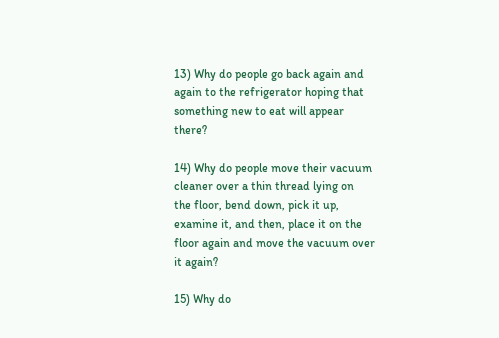13) Why do people go back again and again to the refrigerator hoping that
something new to eat will appear there?

14) Why do people move their vacuum cleaner over a thin thread lying on
the floor, bend down, pick it up, examine it, and then, place it on the
floor again and move the vacuum over it again?

15) Why do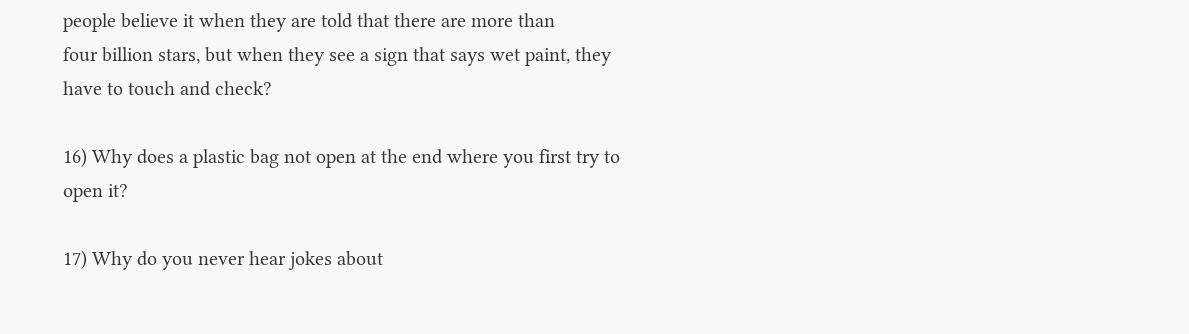people believe it when they are told that there are more than
four billion stars, but when they see a sign that says wet paint, they
have to touch and check?

16) Why does a plastic bag not open at the end where you first try to
open it?

17) Why do you never hear jokes about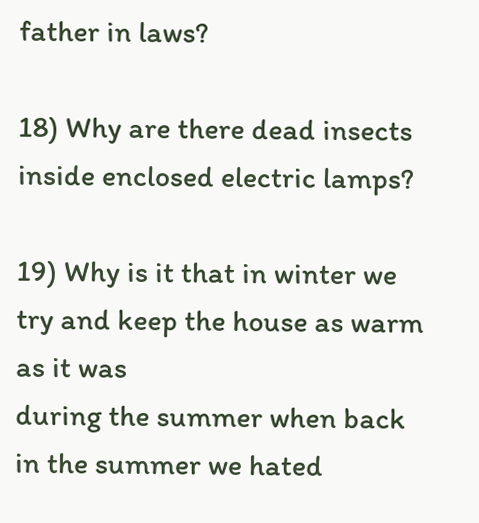father in laws?

18) Why are there dead insects inside enclosed electric lamps?

19) Why is it that in winter we try and keep the house as warm as it was
during the summer when back in the summer we hated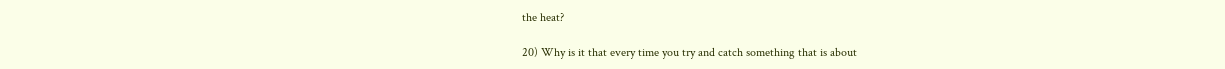the heat?

20) Why is it that every time you try and catch something that is about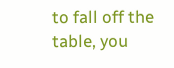to fall off the table, you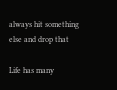always hit something else and drop that

Life has many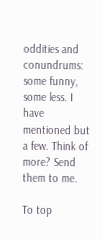oddities and conundrums: some funny, some less. I have
mentioned but a few. Think of more? Send them to me.

To top